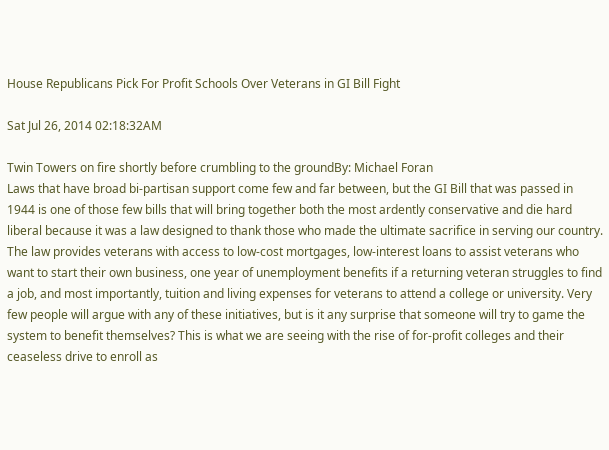House Republicans Pick For Profit Schools Over Veterans in GI Bill Fight

Sat Jul 26, 2014 02:18:32AM

Twin Towers on fire shortly before crumbling to the groundBy: Michael Foran
Laws that have broad bi-partisan support come few and far between, but the GI Bill that was passed in 1944 is one of those few bills that will bring together both the most ardently conservative and die hard liberal because it was a law designed to thank those who made the ultimate sacrifice in serving our country. The law provides veterans with access to low-cost mortgages, low-interest loans to assist veterans who want to start their own business, one year of unemployment benefits if a returning veteran struggles to find a job, and most importantly, tuition and living expenses for veterans to attend a college or university. Very few people will argue with any of these initiatives, but is it any surprise that someone will try to game the system to benefit themselves? This is what we are seeing with the rise of for-profit colleges and their ceaseless drive to enroll as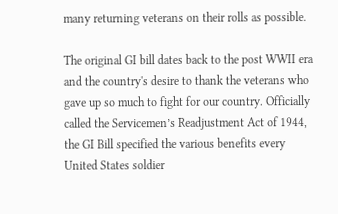many returning veterans on their rolls as possible.

The original GI bill dates back to the post WWII era and the country's desire to thank the veterans who gave up so much to fight for our country. Officially called the Servicemen’s Readjustment Act of 1944, the GI Bill specified the various benefits every United States soldier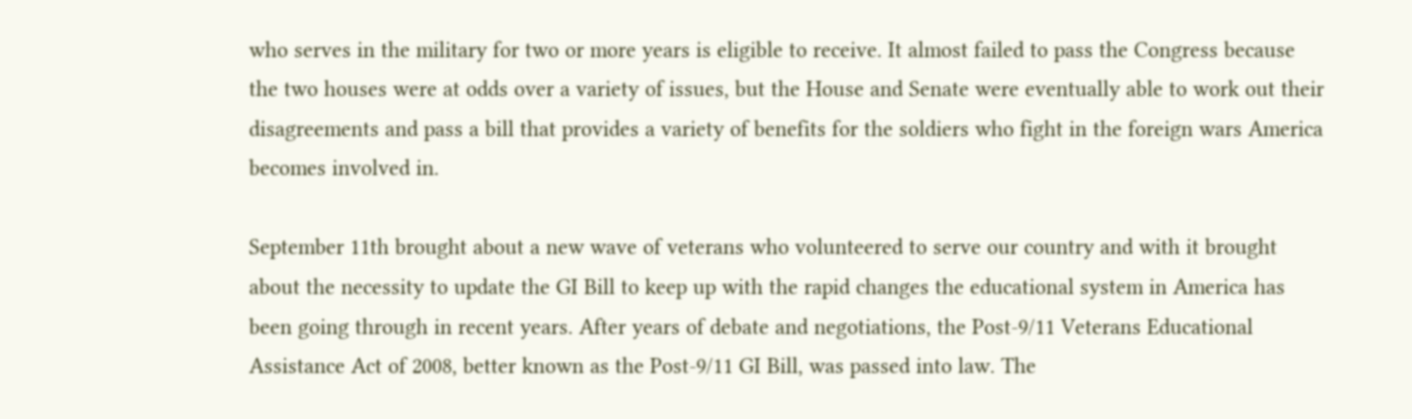who serves in the military for two or more years is eligible to receive. It almost failed to pass the Congress because the two houses were at odds over a variety of issues, but the House and Senate were eventually able to work out their disagreements and pass a bill that provides a variety of benefits for the soldiers who fight in the foreign wars America becomes involved in.

September 11th brought about a new wave of veterans who volunteered to serve our country and with it brought about the necessity to update the GI Bill to keep up with the rapid changes the educational system in America has been going through in recent years. After years of debate and negotiations, the Post-9/11 Veterans Educational Assistance Act of 2008, better known as the Post-9/11 GI Bill, was passed into law. The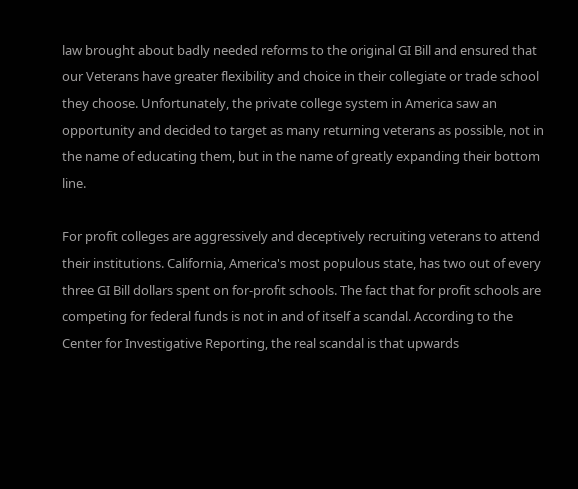law brought about badly needed reforms to the original GI Bill and ensured that our Veterans have greater flexibility and choice in their collegiate or trade school they choose. Unfortunately, the private college system in America saw an opportunity and decided to target as many returning veterans as possible, not in the name of educating them, but in the name of greatly expanding their bottom line.

For profit colleges are aggressively and deceptively recruiting veterans to attend their institutions. California, America's most populous state, has two out of every three GI Bill dollars spent on for-profit schools. The fact that for profit schools are competing for federal funds is not in and of itself a scandal. According to the Center for Investigative Reporting, the real scandal is that upwards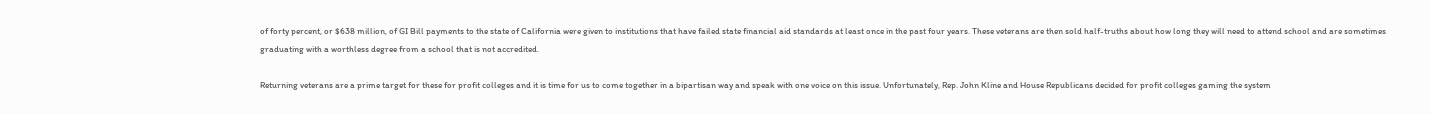of forty percent, or $638 million, of GI Bill payments to the state of California were given to institutions that have failed state financial aid standards at least once in the past four years. These veterans are then sold half-truths about how long they will need to attend school and are sometimes graduating with a worthless degree from a school that is not accredited.

Returning veterans are a prime target for these for profit colleges and it is time for us to come together in a bipartisan way and speak with one voice on this issue. Unfortunately, Rep. John Kline and House Republicans decided for profit colleges gaming the system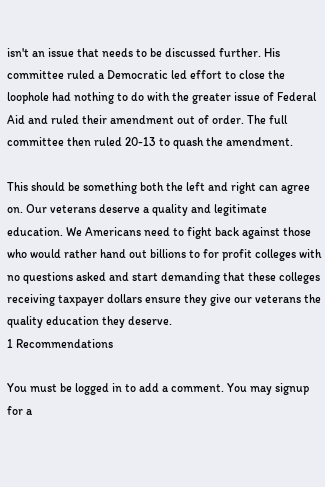isn't an issue that needs to be discussed further. His committee ruled a Democratic led effort to close the loophole had nothing to do with the greater issue of Federal Aid and ruled their amendment out of order. The full committee then ruled 20-13 to quash the amendment.

This should be something both the left and right can agree on. Our veterans deserve a quality and legitimate education. We Americans need to fight back against those who would rather hand out billions to for profit colleges with no questions asked and start demanding that these colleges receiving taxpayer dollars ensure they give our veterans the quality education they deserve.
1 Recommendations

You must be logged in to add a comment. You may signup for a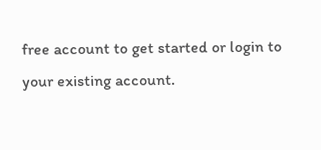free account to get started or login to your existing account.